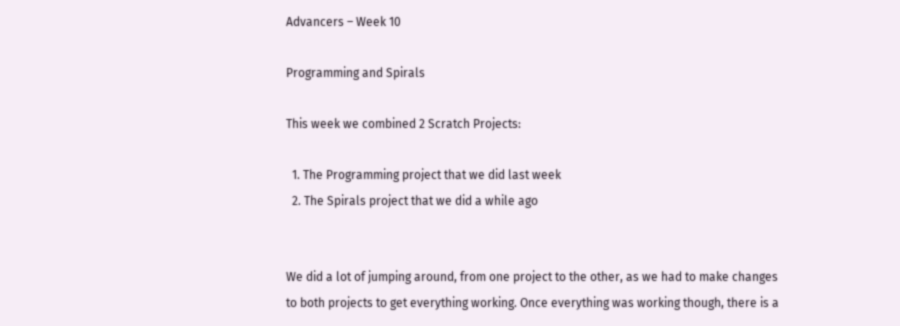Advancers – Week 10

Programming and Spirals

This week we combined 2 Scratch Projects:

  1. The Programming project that we did last week
  2. The Spirals project that we did a while ago


We did a lot of jumping around, from one project to the other, as we had to make changes to both projects to get everything working. Once everything was working though, there is a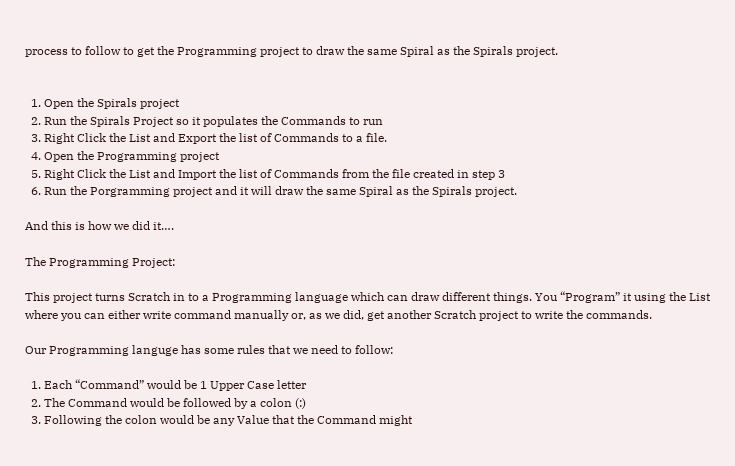process to follow to get the Programming project to draw the same Spiral as the Spirals project.


  1. Open the Spirals project
  2. Run the Spirals Project so it populates the Commands to run
  3. Right Click the List and Export the list of Commands to a file.
  4. Open the Programming project
  5. Right Click the List and Import the list of Commands from the file created in step 3
  6. Run the Porgramming project and it will draw the same Spiral as the Spirals project.

And this is how we did it….

The Programming Project:

This project turns Scratch in to a Programming language which can draw different things. You “Program” it using the List where you can either write command manually or, as we did, get another Scratch project to write the commands.

Our Programming languge has some rules that we need to follow:

  1. Each “Command” would be 1 Upper Case letter
  2. The Command would be followed by a colon (:)
  3. Following the colon would be any Value that the Command might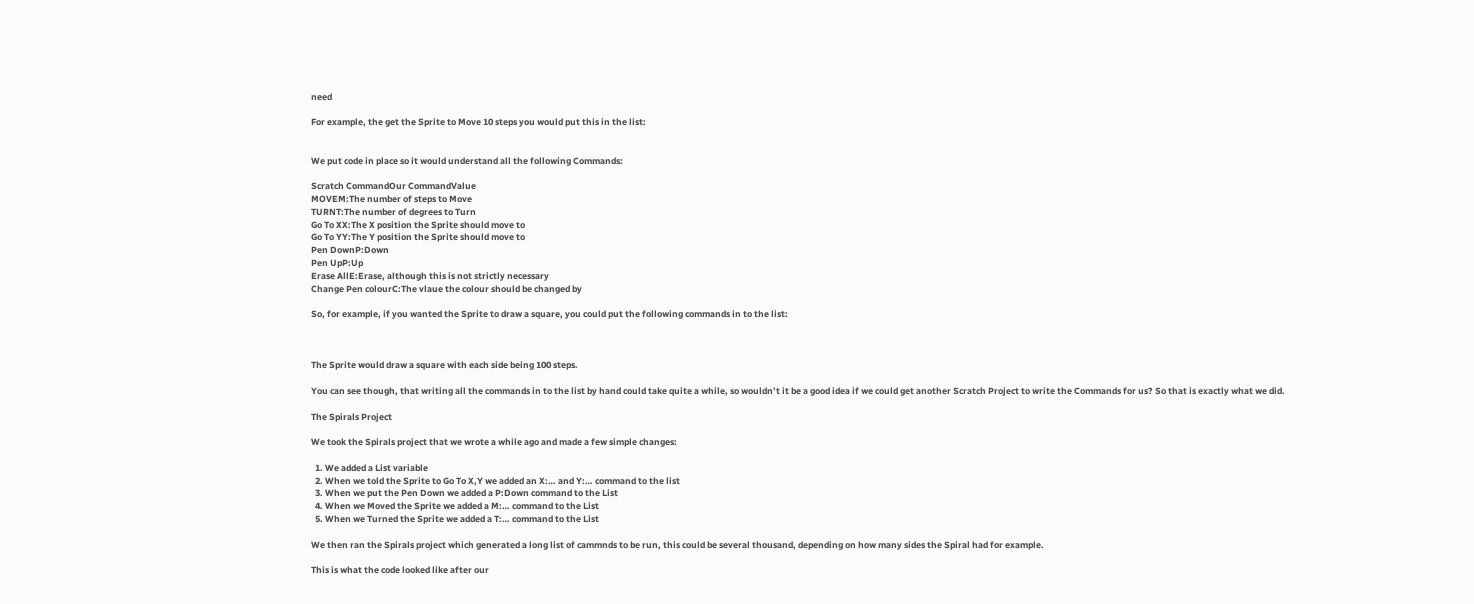need

For example, the get the Sprite to Move 10 steps you would put this in the list:


We put code in place so it would understand all the following Commands:

Scratch CommandOur CommandValue
MOVEM:The number of steps to Move
TURNT:The number of degrees to Turn
Go To XX:The X position the Sprite should move to
Go To YY:The Y position the Sprite should move to
Pen DownP:Down
Pen UpP:Up
Erase AllE:Erase, although this is not strictly necessary
Change Pen colourC:The vlaue the colour should be changed by

So, for example, if you wanted the Sprite to draw a square, you could put the following commands in to the list:



The Sprite would draw a square with each side being 100 steps.

You can see though, that writing all the commands in to the list by hand could take quite a while, so wouldn’t it be a good idea if we could get another Scratch Project to write the Commands for us? So that is exactly what we did.

The Spirals Project

We took the Spirals project that we wrote a while ago and made a few simple changes:

  1. We added a List variable
  2. When we told the Sprite to Go To X,Y we added an X:… and Y:… command to the list
  3. When we put the Pen Down we added a P:Down command to the List
  4. When we Moved the Sprite we added a M:… command to the List
  5. When we Turned the Sprite we added a T:… command to the List

We then ran the Spirals project which generated a long list of cammnds to be run, this could be several thousand, depending on how many sides the Spiral had for example.

This is what the code looked like after our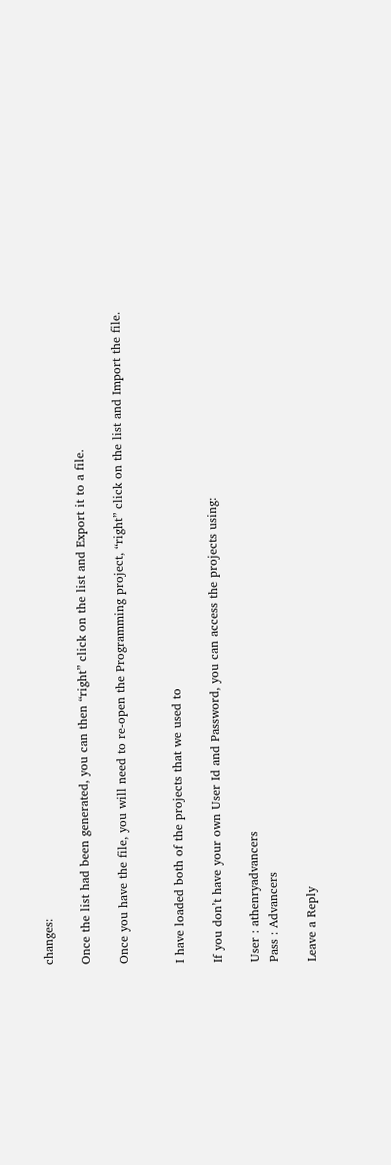changes:

Once the list had been generated, you can then “right” click on the list and Export it to a file.

Once you have the file, you will need to re-open the Programming project, “right” click on the list and Import the file.


I have loaded both of the projects that we used to

If you don’t have your own User Id and Password, you can access the projects using:

User : athenryadvancers
Pass : Advancers

Leave a Reply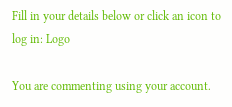Fill in your details below or click an icon to log in: Logo

You are commenting using your account.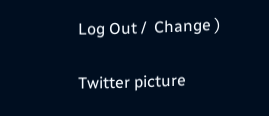Log Out /  Change )

Twitter picture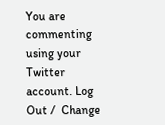You are commenting using your Twitter account. Log Out /  Change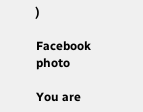)

Facebook photo

You are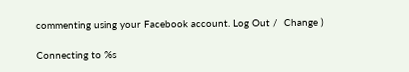commenting using your Facebook account. Log Out /  Change )

Connecting to %s